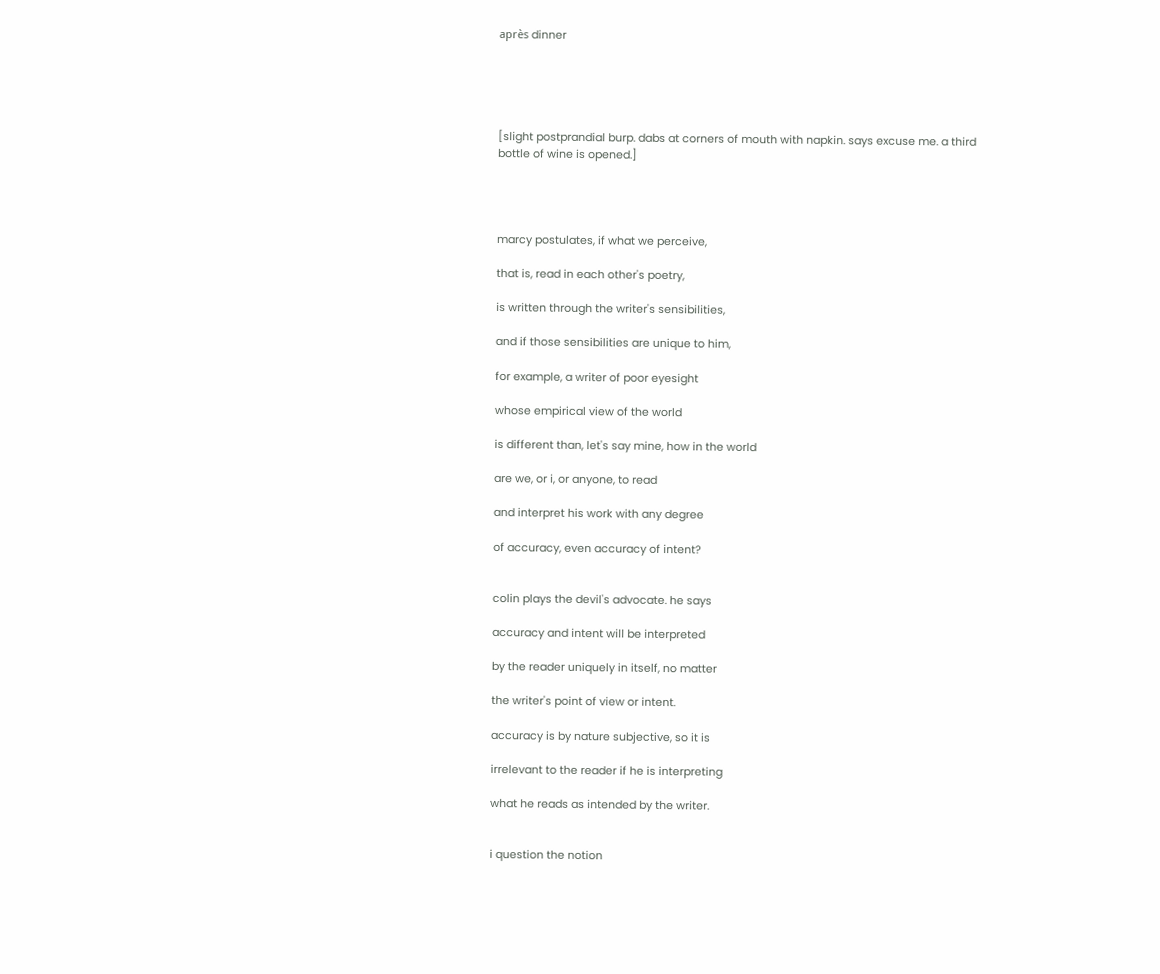après dinner





[slight postprandial burp. dabs at corners of mouth with napkin. says excuse me. a third bottle of wine is opened.]




marcy postulates, if what we perceive,

that is, read in each other's poetry,

is written through the writer's sensibilities,

and if those sensibilities are unique to him,

for example, a writer of poor eyesight

whose empirical view of the world

is different than, let's say mine, how in the world

are we, or i, or anyone, to read

and interpret his work with any degree

of accuracy, even accuracy of intent?


colin plays the devil's advocate. he says

accuracy and intent will be interpreted

by the reader uniquely in itself, no matter

the writer's point of view or intent.

accuracy is by nature subjective, so it is

irrelevant to the reader if he is interpreting

what he reads as intended by the writer.


i question the notion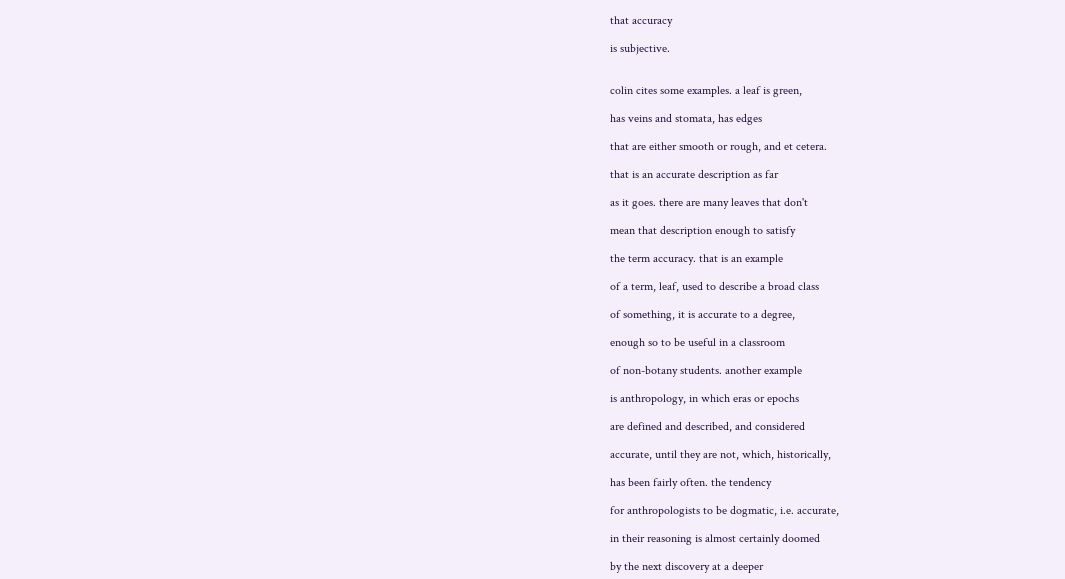that accuracy

is subjective.


colin cites some examples. a leaf is green,

has veins and stomata, has edges

that are either smooth or rough, and et cetera.

that is an accurate description as far

as it goes. there are many leaves that don't

mean that description enough to satisfy

the term accuracy. that is an example

of a term, leaf, used to describe a broad class

of something, it is accurate to a degree,

enough so to be useful in a classroom

of non-botany students. another example

is anthropology, in which eras or epochs

are defined and described, and considered

accurate, until they are not, which, historically,

has been fairly often. the tendency

for anthropologists to be dogmatic, i.e. accurate,

in their reasoning is almost certainly doomed

by the next discovery at a deeper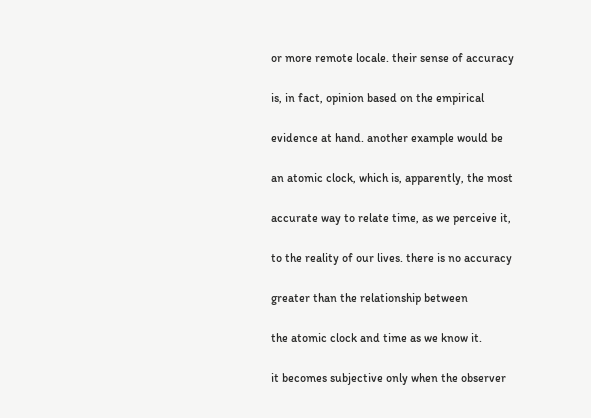or more remote locale. their sense of accuracy

is, in fact, opinion based on the empirical

evidence at hand. another example would be

an atomic clock, which is, apparently, the most

accurate way to relate time, as we perceive it,

to the reality of our lives. there is no accuracy

greater than the relationship between

the atomic clock and time as we know it.

it becomes subjective only when the observer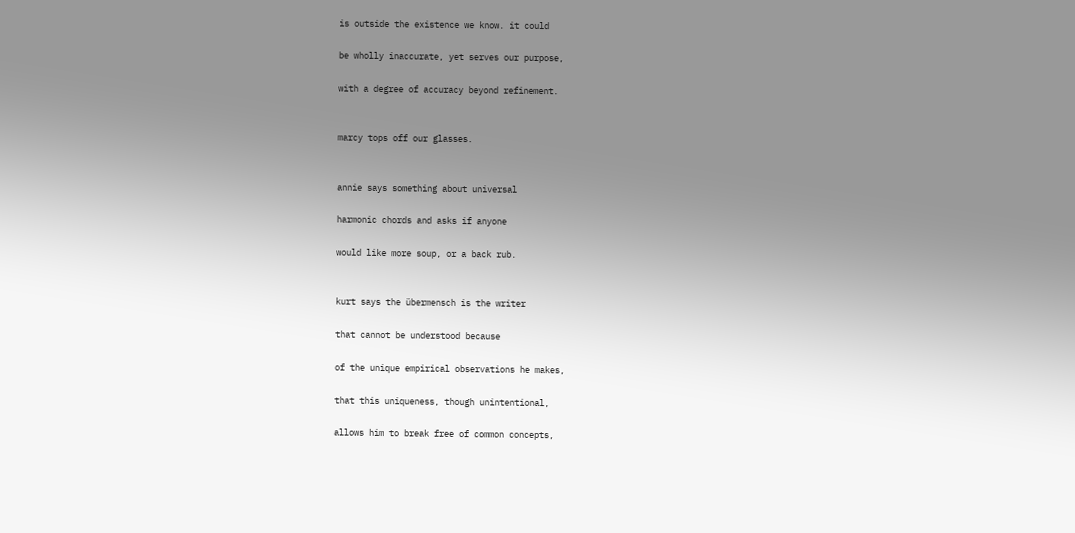is outside the existence we know. it could

be wholly inaccurate, yet serves our purpose,

with a degree of accuracy beyond refinement.


marcy tops off our glasses.


annie says something about universal

harmonic chords and asks if anyone

would like more soup, or a back rub.


kurt says the übermensch is the writer

that cannot be understood because

of the unique empirical observations he makes,

that this uniqueness, though unintentional,

allows him to break free of common concepts,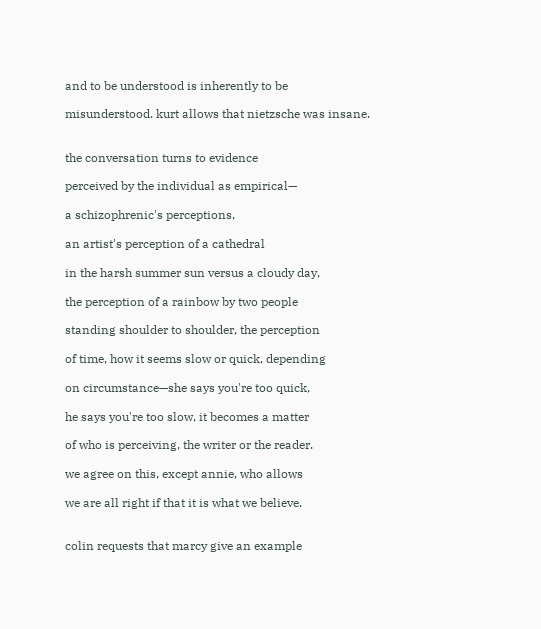and to be understood is inherently to be

misunderstood. kurt allows that nietzsche was insane.


the conversation turns to evidence

perceived by the individual as empirical—

a schizophrenic's perceptions,

an artist's perception of a cathedral

in the harsh summer sun versus a cloudy day,

the perception of a rainbow by two people

standing shoulder to shoulder, the perception

of time, how it seems slow or quick, depending

on circumstance—she says you're too quick,

he says you're too slow, it becomes a matter

of who is perceiving, the writer or the reader.

we agree on this, except annie, who allows

we are all right if that it is what we believe.


colin requests that marcy give an example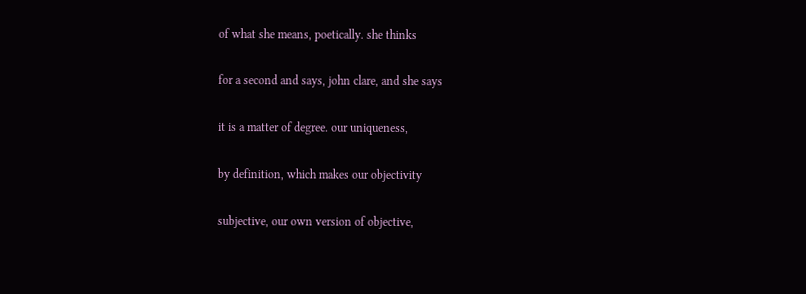of what she means, poetically. she thinks

for a second and says, john clare, and she says

it is a matter of degree. our uniqueness,

by definition, which makes our objectivity

subjective, our own version of objective,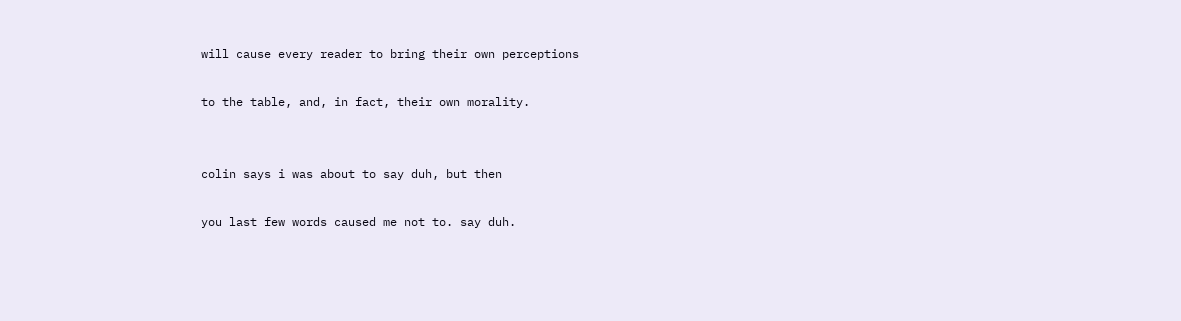will cause every reader to bring their own perceptions

to the table, and, in fact, their own morality.


colin says i was about to say duh, but then

you last few words caused me not to. say duh.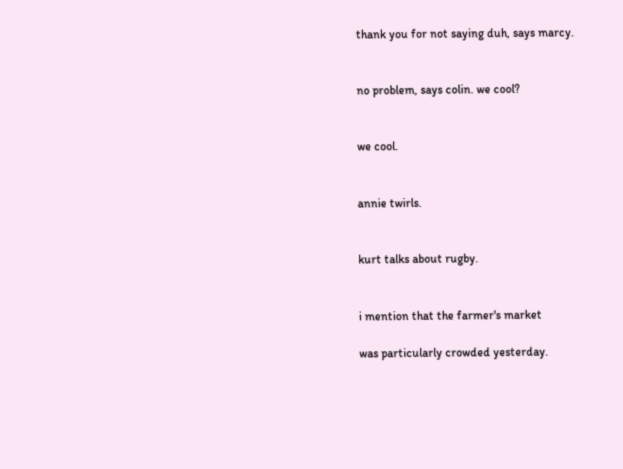thank you for not saying duh, says marcy.


no problem, says colin. we cool?


we cool.


annie twirls.


kurt talks about rugby.


i mention that the farmer's market

was particularly crowded yesterday.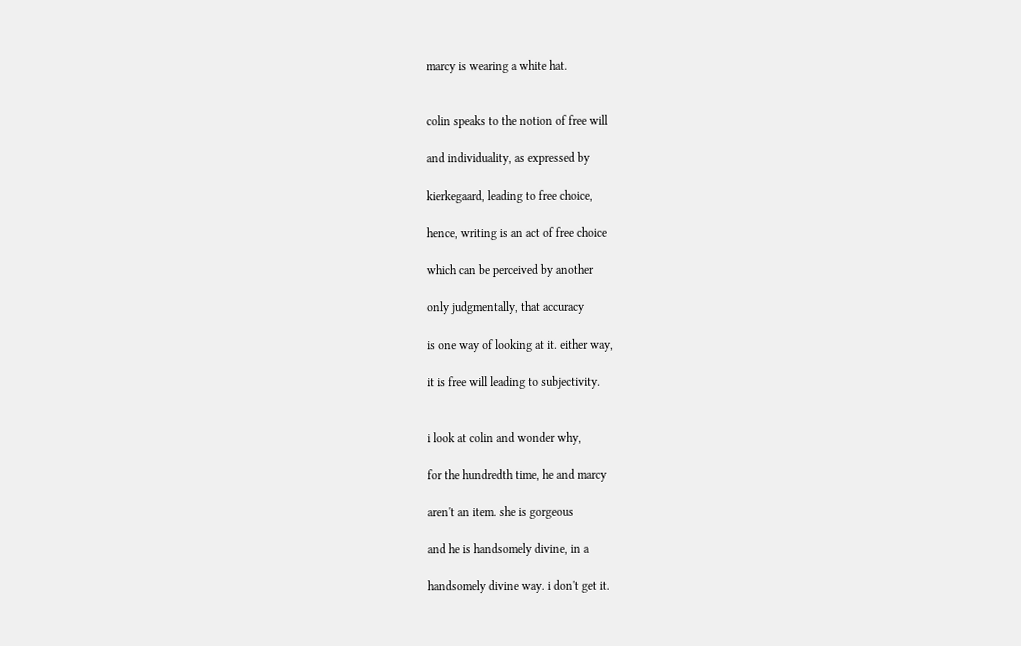marcy is wearing a white hat.


colin speaks to the notion of free will

and individuality, as expressed by

kierkegaard, leading to free choice,

hence, writing is an act of free choice

which can be perceived by another

only judgmentally, that accuracy

is one way of looking at it. either way,

it is free will leading to subjectivity.


i look at colin and wonder why,

for the hundredth time, he and marcy

aren't an item. she is gorgeous

and he is handsomely divine, in a

handsomely divine way. i don't get it.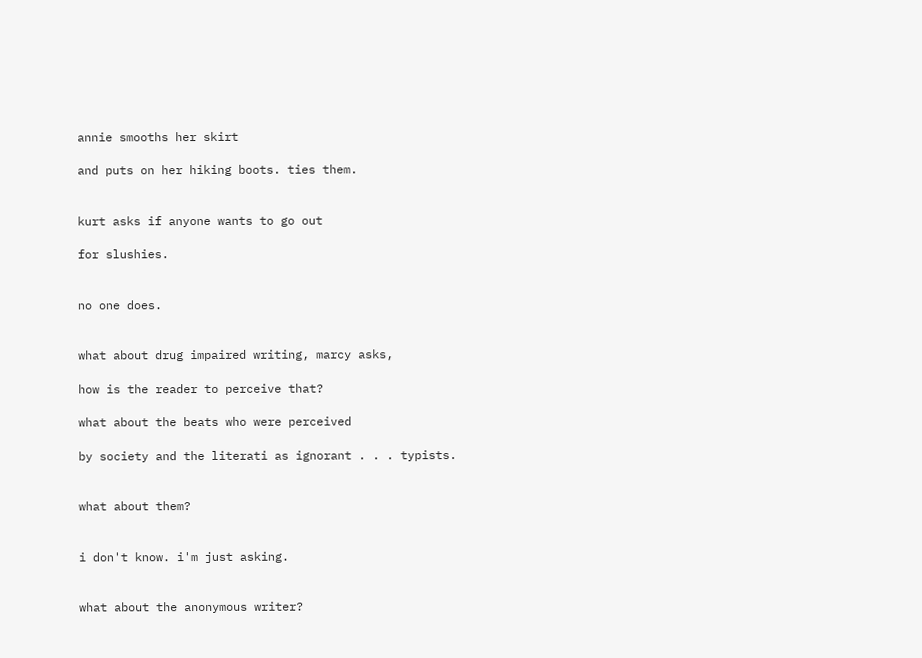annie smooths her skirt

and puts on her hiking boots. ties them.


kurt asks if anyone wants to go out

for slushies.


no one does.


what about drug impaired writing, marcy asks,

how is the reader to perceive that?

what about the beats who were perceived

by society and the literati as ignorant . . . typists.


what about them?


i don't know. i'm just asking.


what about the anonymous writer?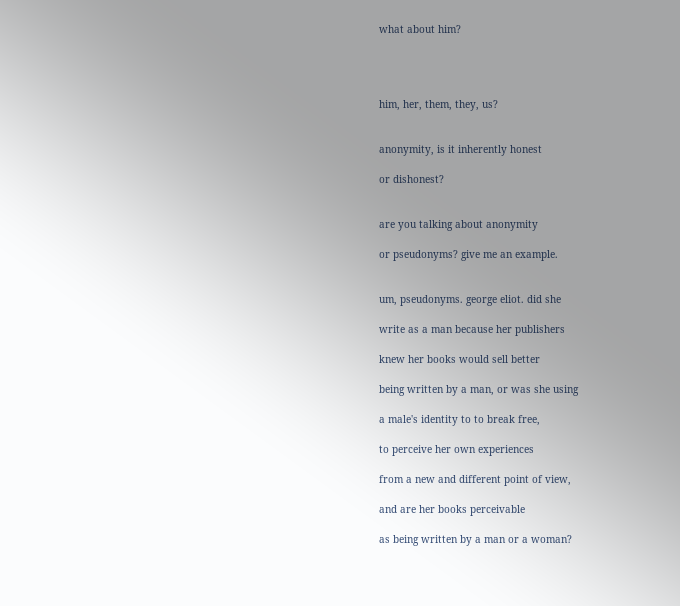what about him?




him, her, them, they, us?


anonymity, is it inherently honest

or dishonest?


are you talking about anonymity

or pseudonyms? give me an example.


um, pseudonyms. george eliot. did she

write as a man because her publishers

knew her books would sell better

being written by a man, or was she using

a male's identity to to break free,

to perceive her own experiences

from a new and different point of view,

and are her books perceivable

as being written by a man or a woman?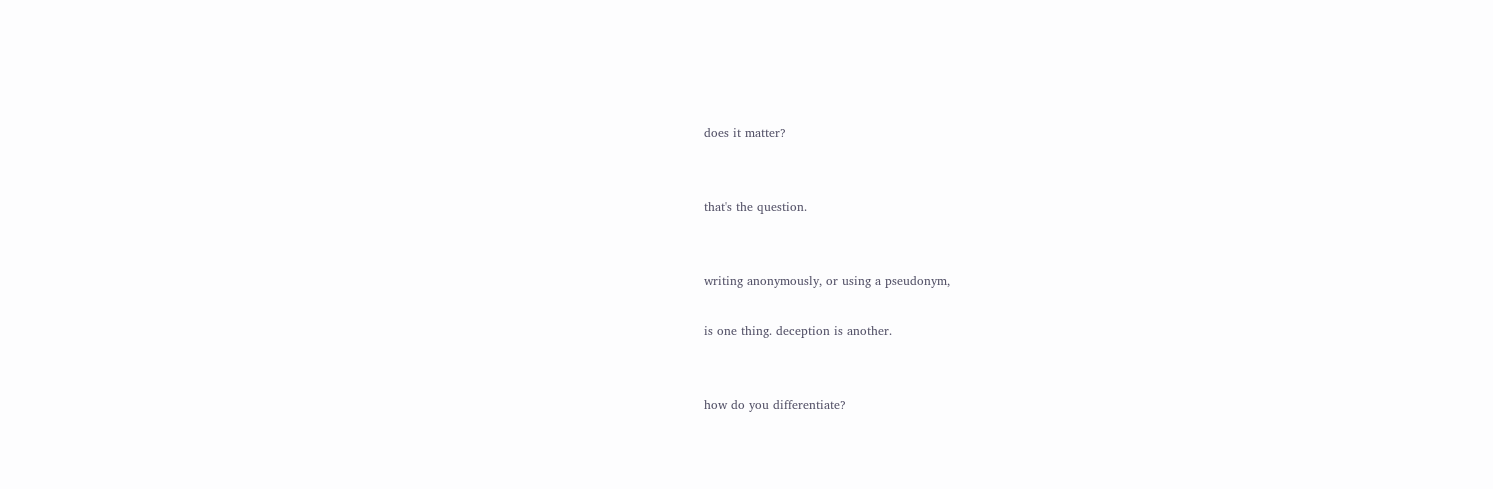does it matter?


that's the question.


writing anonymously, or using a pseudonym,

is one thing. deception is another.


how do you differentiate?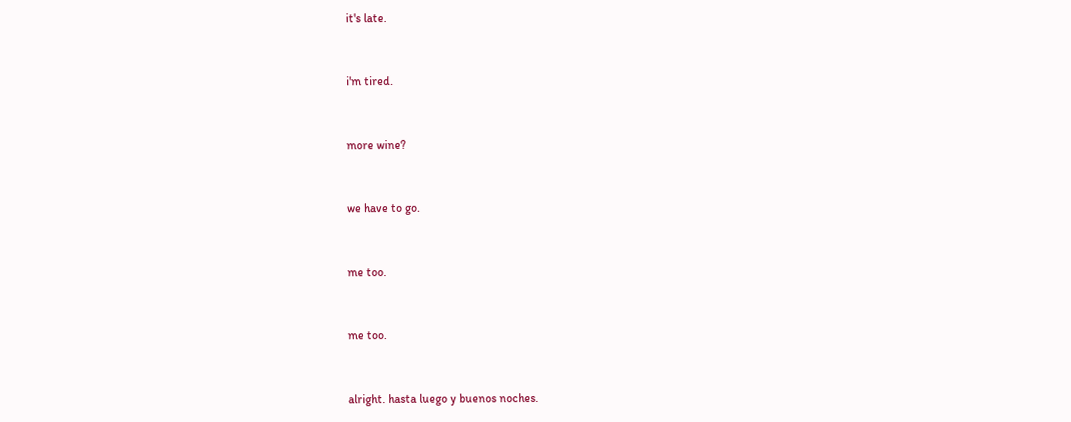it's late.


i'm tired.


more wine?


we have to go.


me too.


me too.


alright. hasta luego y buenos noches.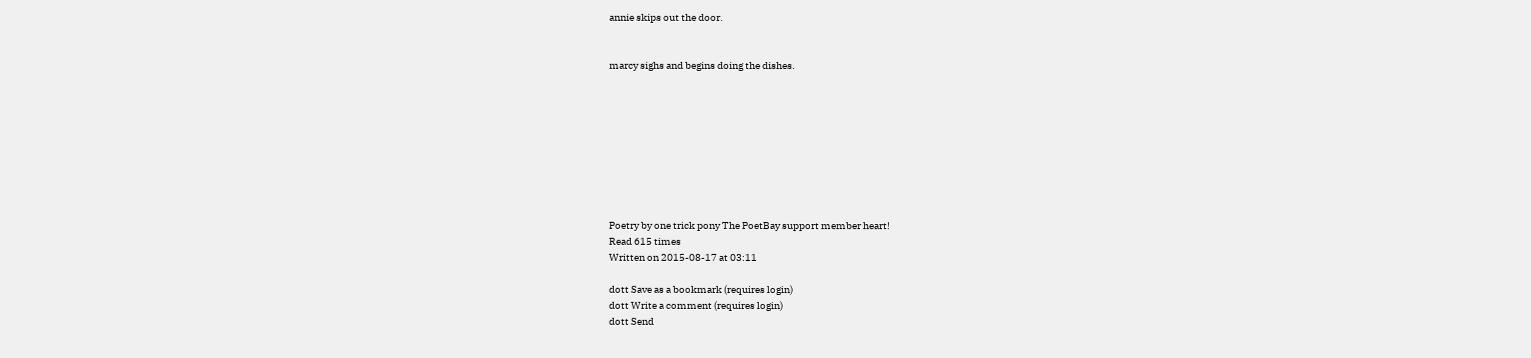annie skips out the door.


marcy sighs and begins doing the dishes.









Poetry by one trick pony The PoetBay support member heart!
Read 615 times
Written on 2015-08-17 at 03:11

dott Save as a bookmark (requires login)
dott Write a comment (requires login)
dott Send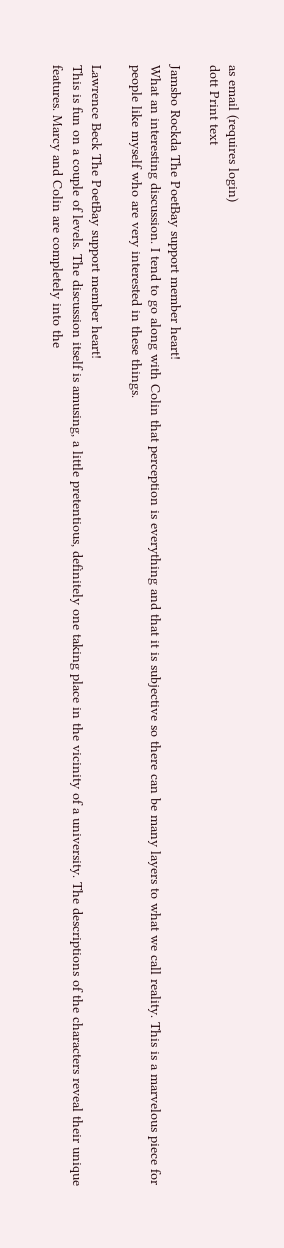as email (requires login)
dott Print text

Jamsbo Rockda The PoetBay support member heart!
What an interesting discussion. I tend to go along with Colin that perception is everything and that it is subjective so there can be many layers to what we call reality. This is a marvelous piece for people like myself who are very interested in these things.

Lawrence Beck The PoetBay support member heart!
This is fun on a couple of levels. The discussion itself is amusing, a little pretentious, definitely one taking place in the vicinity of a university. The descriptions of the characters reveal their unique features. Marcy and Colin are completely into the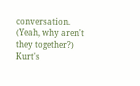conversation. (Yeah, why aren't they together?) Kurt's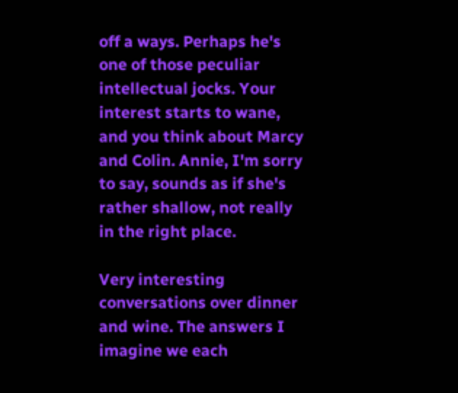off a ways. Perhaps he's one of those peculiar intellectual jocks. Your interest starts to wane, and you think about Marcy and Colin. Annie, I'm sorry to say, sounds as if she's rather shallow, not really in the right place.

Very interesting conversations over dinner and wine. The answers I imagine we each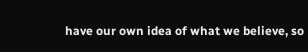have our own idea of what we believe, so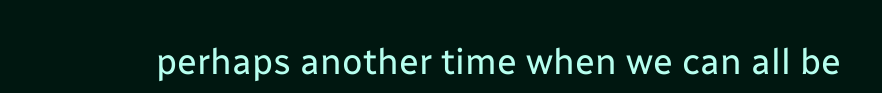perhaps another time when we can all be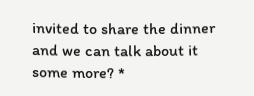invited to share the dinner and we can talk about it some more? *